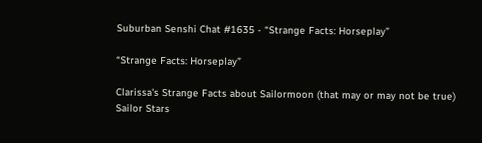Suburban Senshi Chat #1635 - “Strange Facts: Horseplay”

“Strange Facts: Horseplay”

Clarissa's Strange Facts about Sailormoon (that may or may not be true)
Sailor Stars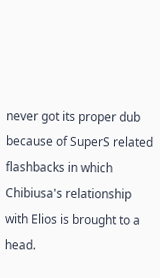never got its proper dub because of SuperS related flashbacks in which Chibiusa's relationship with Elios is brought to a head.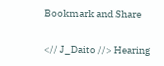Bookmark and Share

<// J_Daito //> Hearing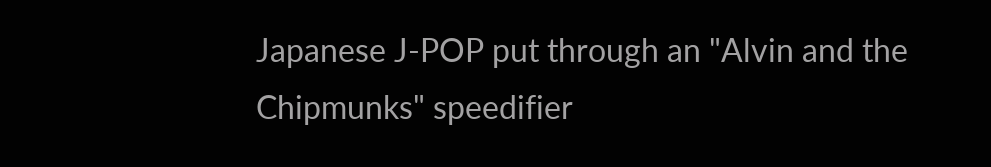Japanese J-POP put through an "Alvin and the Chipmunks" speedifier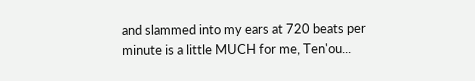and slammed into my ears at 720 beats per minute is a little MUCH for me, Ten'ou...